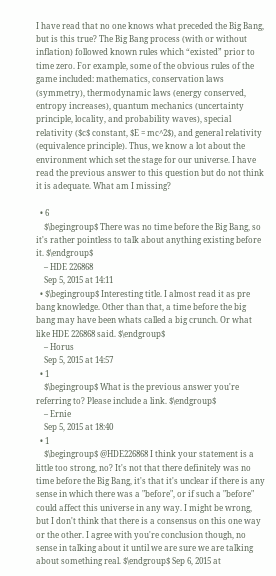I have read that no one knows what preceded the Big Bang, but is this true? The Big Bang process (with or without inflation) followed known rules which “existed” prior to time zero. For example, some of the obvious rules of the game included: mathematics, conservation laws (symmetry), thermodynamic laws (energy conserved, entropy increases), quantum mechanics (uncertainty principle, locality, and probability waves), special relativity ($c$ constant, $E = mc^2$), and general relativity (equivalence principle). Thus, we know a lot about the environment which set the stage for our universe. I have read the previous answer to this question but do not think it is adequate. What am I missing?

  • 6
    $\begingroup$ There was no time before the Big Bang, so it's rather pointless to talk about anything existing before it. $\endgroup$
    – HDE 226868
    Sep 5, 2015 at 14:11
  • $\begingroup$ Interesting title. I almost read it as pre bang knowledge. Other than that, a time before the big bang may have been whats called a big crunch. Or what like HDE 226868 said. $\endgroup$
    – Horus
    Sep 5, 2015 at 14:57
  • 1
    $\begingroup$ What is the previous answer you're referring to? Please include a link. $\endgroup$
    – Ernie
    Sep 5, 2015 at 18:40
  • 1
    $\begingroup$ @HDE226868 I think your statement is a little too strong, no? It's not that there definitely was no time before the Big Bang, it's that it's unclear if there is any sense in which there was a "before", or if such a "before" could affect this universe in any way. I might be wrong, but I don't think that there is a consensus on this one way or the other. I agree with you're conclusion though, no sense in talking about it until we are sure we are talking about something real. $\endgroup$ Sep 6, 2015 at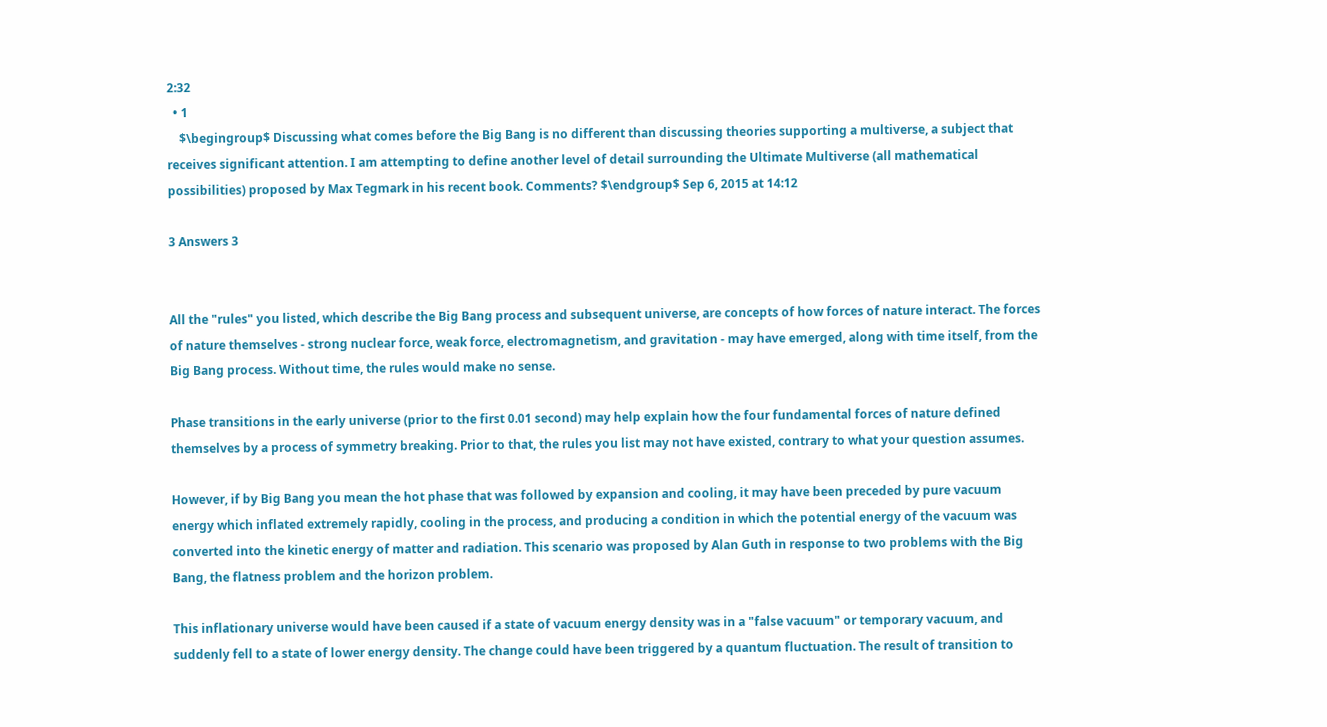2:32
  • 1
    $\begingroup$ Discussing what comes before the Big Bang is no different than discussing theories supporting a multiverse, a subject that receives significant attention. I am attempting to define another level of detail surrounding the Ultimate Multiverse (all mathematical possibilities) proposed by Max Tegmark in his recent book. Comments? $\endgroup$ Sep 6, 2015 at 14:12

3 Answers 3


All the "rules" you listed, which describe the Big Bang process and subsequent universe, are concepts of how forces of nature interact. The forces of nature themselves - strong nuclear force, weak force, electromagnetism, and gravitation - may have emerged, along with time itself, from the Big Bang process. Without time, the rules would make no sense.

Phase transitions in the early universe (prior to the first 0.01 second) may help explain how the four fundamental forces of nature defined themselves by a process of symmetry breaking. Prior to that, the rules you list may not have existed, contrary to what your question assumes.

However, if by Big Bang you mean the hot phase that was followed by expansion and cooling, it may have been preceded by pure vacuum energy which inflated extremely rapidly, cooling in the process, and producing a condition in which the potential energy of the vacuum was converted into the kinetic energy of matter and radiation. This scenario was proposed by Alan Guth in response to two problems with the Big Bang, the flatness problem and the horizon problem.

This inflationary universe would have been caused if a state of vacuum energy density was in a "false vacuum" or temporary vacuum, and suddenly fell to a state of lower energy density. The change could have been triggered by a quantum fluctuation. The result of transition to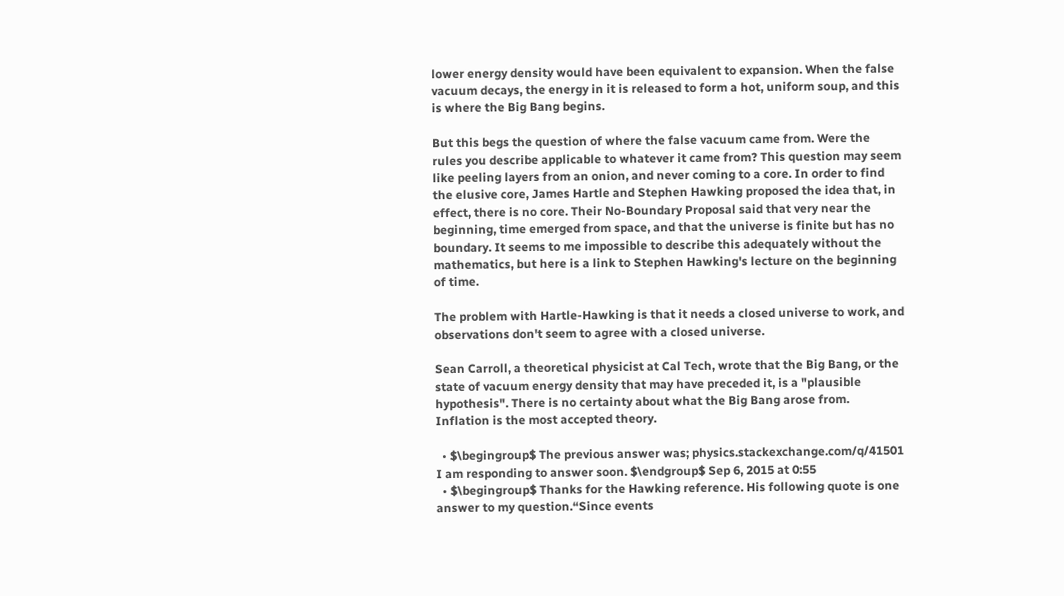lower energy density would have been equivalent to expansion. When the false vacuum decays, the energy in it is released to form a hot, uniform soup, and this is where the Big Bang begins.

But this begs the question of where the false vacuum came from. Were the rules you describe applicable to whatever it came from? This question may seem like peeling layers from an onion, and never coming to a core. In order to find the elusive core, James Hartle and Stephen Hawking proposed the idea that, in effect, there is no core. Their No-Boundary Proposal said that very near the beginning, time emerged from space, and that the universe is finite but has no boundary. It seems to me impossible to describe this adequately without the mathematics, but here is a link to Stephen Hawking's lecture on the beginning of time.

The problem with Hartle-Hawking is that it needs a closed universe to work, and observations don't seem to agree with a closed universe.

Sean Carroll, a theoretical physicist at Cal Tech, wrote that the Big Bang, or the state of vacuum energy density that may have preceded it, is a "plausible hypothesis". There is no certainty about what the Big Bang arose from. Inflation is the most accepted theory.

  • $\begingroup$ The previous answer was; physics.stackexchange.com/q/41501 I am responding to answer soon. $\endgroup$ Sep 6, 2015 at 0:55
  • $\begingroup$ Thanks for the Hawking reference. His following quote is one answer to my question.“Since events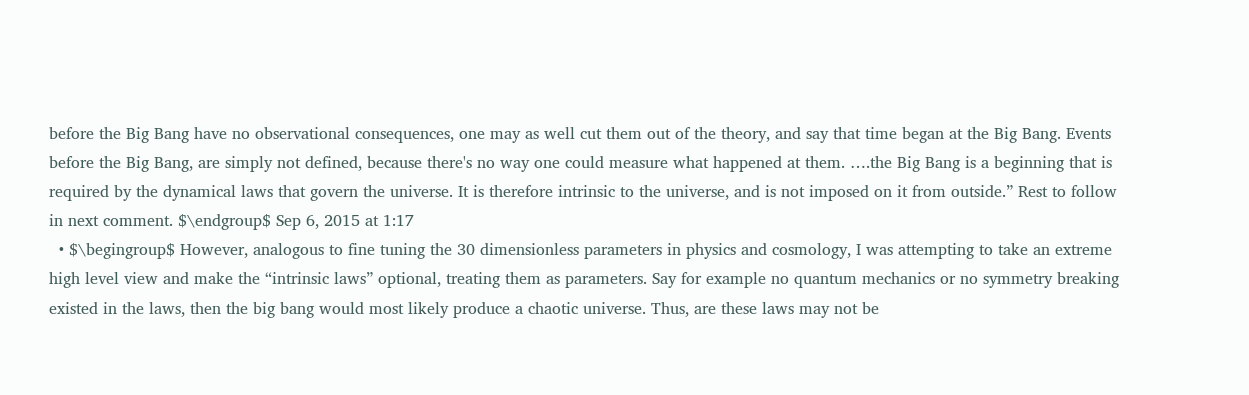before the Big Bang have no observational consequences, one may as well cut them out of the theory, and say that time began at the Big Bang. Events before the Big Bang, are simply not defined, because there's no way one could measure what happened at them. ….the Big Bang is a beginning that is required by the dynamical laws that govern the universe. It is therefore intrinsic to the universe, and is not imposed on it from outside.” Rest to follow in next comment. $\endgroup$ Sep 6, 2015 at 1:17
  • $\begingroup$ However, analogous to fine tuning the 30 dimensionless parameters in physics and cosmology, I was attempting to take an extreme high level view and make the “intrinsic laws” optional, treating them as parameters. Say for example no quantum mechanics or no symmetry breaking existed in the laws, then the big bang would most likely produce a chaotic universe. Thus, are these laws may not be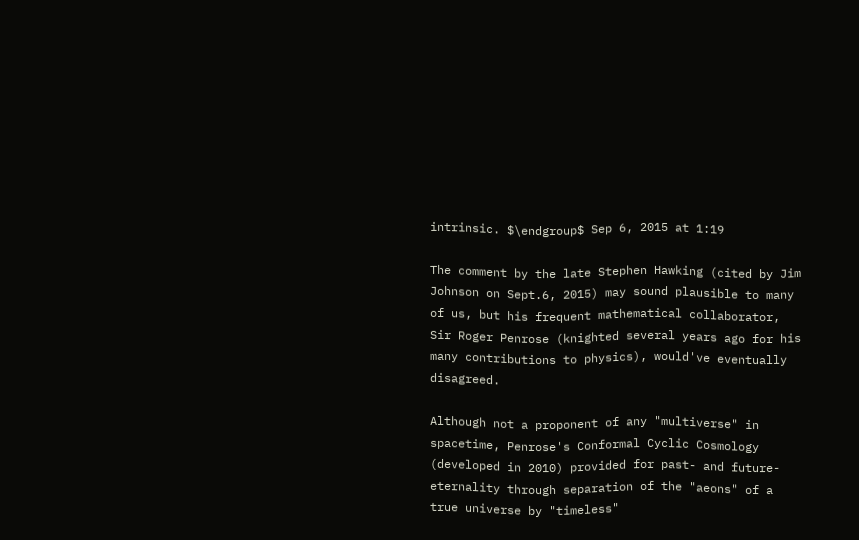intrinsic. $\endgroup$ Sep 6, 2015 at 1:19

The comment by the late Stephen Hawking (cited by Jim Johnson on Sept.6, 2015) may sound plausible to many of us, but his frequent mathematical collaborator, Sir Roger Penrose (knighted several years ago for his many contributions to physics), would've eventually disagreed.

Although not a proponent of any "multiverse" in spacetime, Penrose's Conformal Cyclic Cosmology (developed in 2010) provided for past- and future-eternality through separation of the "aeons" of a true universe by "timeless"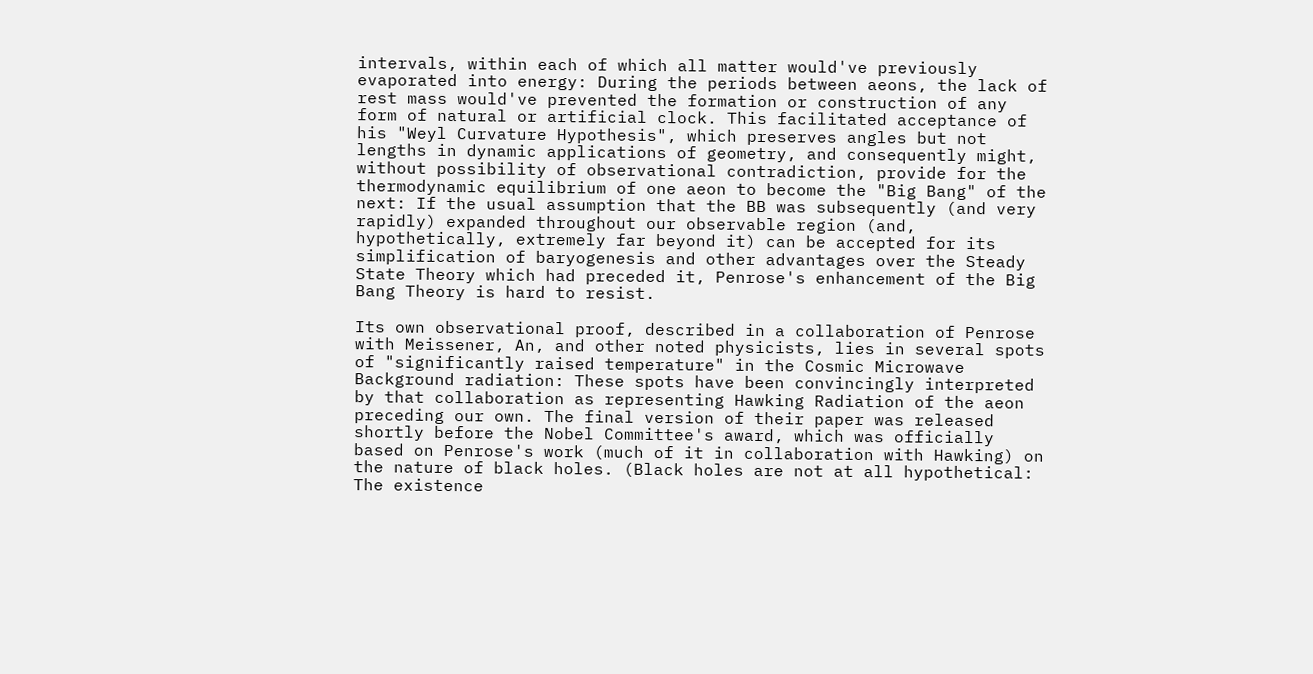intervals, within each of which all matter would've previously evaporated into energy: During the periods between aeons, the lack of rest mass would've prevented the formation or construction of any form of natural or artificial clock. This facilitated acceptance of his "Weyl Curvature Hypothesis", which preserves angles but not lengths in dynamic applications of geometry, and consequently might, without possibility of observational contradiction, provide for the thermodynamic equilibrium of one aeon to become the "Big Bang" of the next: If the usual assumption that the BB was subsequently (and very rapidly) expanded throughout our observable region (and, hypothetically, extremely far beyond it) can be accepted for its simplification of baryogenesis and other advantages over the Steady State Theory which had preceded it, Penrose's enhancement of the Big Bang Theory is hard to resist.

Its own observational proof, described in a collaboration of Penrose with Meissener, An, and other noted physicists, lies in several spots of "significantly raised temperature" in the Cosmic Microwave Background radiation: These spots have been convincingly interpreted by that collaboration as representing Hawking Radiation of the aeon preceding our own. The final version of their paper was released shortly before the Nobel Committee's award, which was officially based on Penrose's work (much of it in collaboration with Hawking) on the nature of black holes. (Black holes are not at all hypothetical: The existence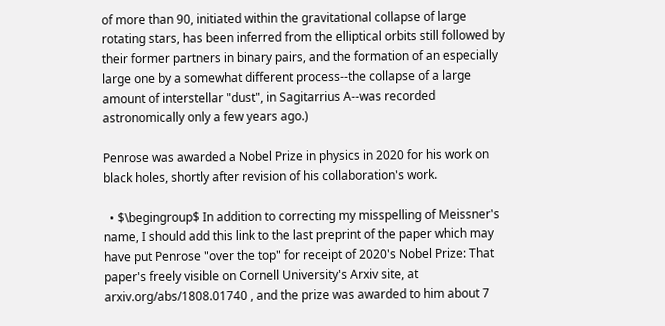of more than 90, initiated within the gravitational collapse of large rotating stars, has been inferred from the elliptical orbits still followed by their former partners in binary pairs, and the formation of an especially large one by a somewhat different process--the collapse of a large amount of interstellar "dust", in Sagitarrius A--was recorded astronomically only a few years ago.)

Penrose was awarded a Nobel Prize in physics in 2020 for his work on black holes, shortly after revision of his collaboration's work.

  • $\begingroup$ In addition to correcting my misspelling of Meissner's name, I should add this link to the last preprint of the paper which may have put Penrose "over the top" for receipt of 2020's Nobel Prize: That paper's freely visible on Cornell University's Arxiv site, at arxiv.org/abs/1808.01740 , and the prize was awarded to him about 7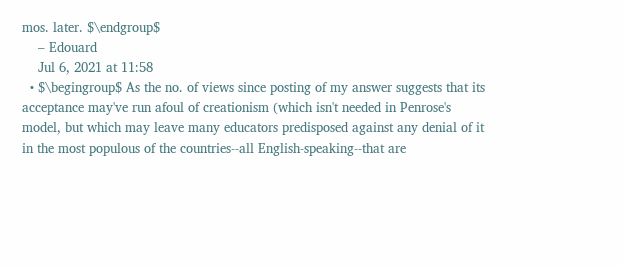mos. later. $\endgroup$
    – Edouard
    Jul 6, 2021 at 11:58
  • $\begingroup$ As the no. of views since posting of my answer suggests that its acceptance may've run afoul of creationism (which isn't needed in Penrose's model, but which may leave many educators predisposed against any denial of it in the most populous of the countries--all English-speaking--that are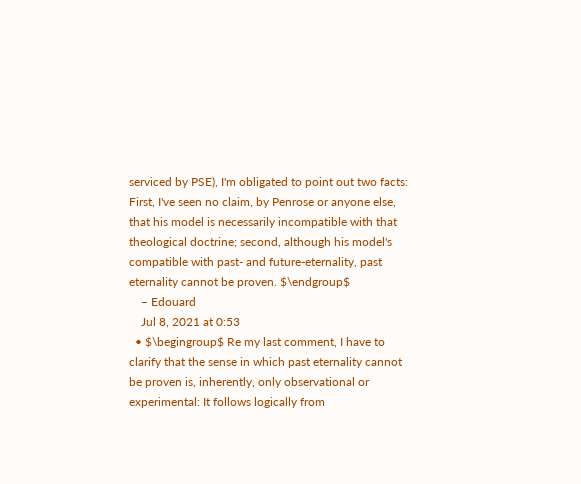serviced by PSE), I'm obligated to point out two facts: First, I've seen no claim, by Penrose or anyone else, that his model is necessarily incompatible with that theological doctrine; second, although his model's compatible with past- and future-eternality, past eternality cannot be proven. $\endgroup$
    – Edouard
    Jul 8, 2021 at 0:53
  • $\begingroup$ Re my last comment, I have to clarify that the sense in which past eternality cannot be proven is, inherently, only observational or experimental: It follows logically from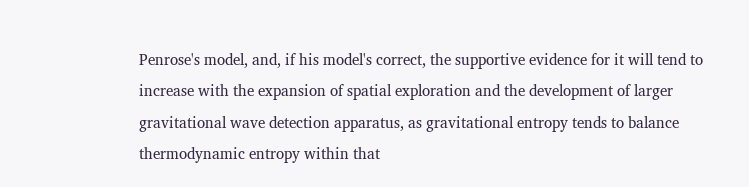Penrose's model, and, if his model's correct, the supportive evidence for it will tend to increase with the expansion of spatial exploration and the development of larger gravitational wave detection apparatus, as gravitational entropy tends to balance thermodynamic entropy within that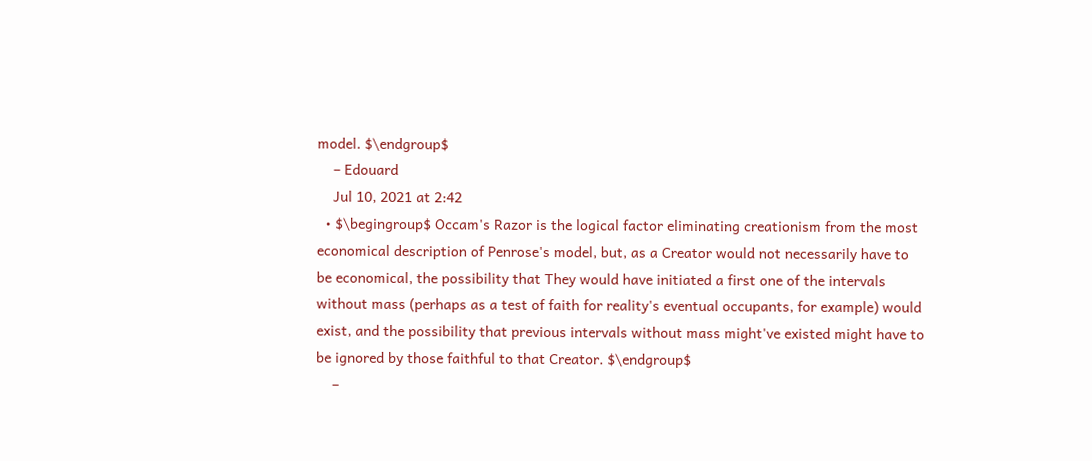model. $\endgroup$
    – Edouard
    Jul 10, 2021 at 2:42
  • $\begingroup$ Occam's Razor is the logical factor eliminating creationism from the most economical description of Penrose's model, but, as a Creator would not necessarily have to be economical, the possibility that They would have initiated a first one of the intervals without mass (perhaps as a test of faith for reality's eventual occupants, for example) would exist, and the possibility that previous intervals without mass might've existed might have to be ignored by those faithful to that Creator. $\endgroup$
    –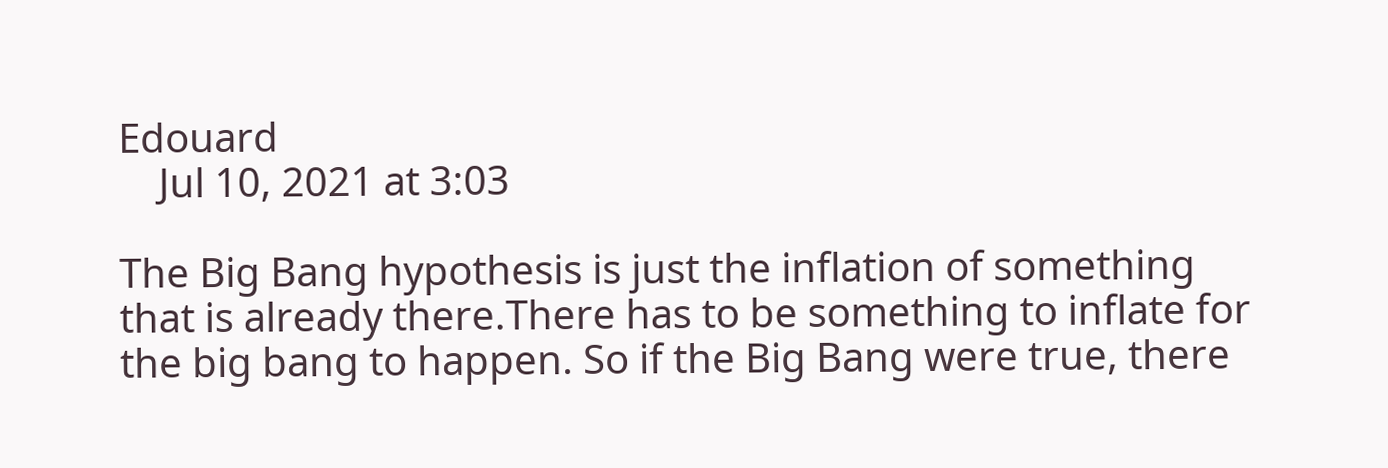Edouard
    Jul 10, 2021 at 3:03

The Big Bang hypothesis is just the inflation of something that is already there.There has to be something to inflate for the big bang to happen. So if the Big Bang were true, there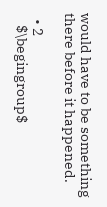would have to be something there before it happened.

  • 2
    $\begingroup$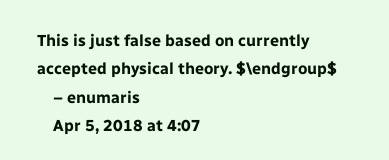This is just false based on currently accepted physical theory. $\endgroup$
    – enumaris
    Apr 5, 2018 at 4:07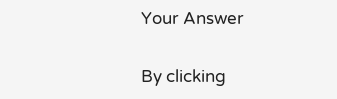Your Answer

By clicking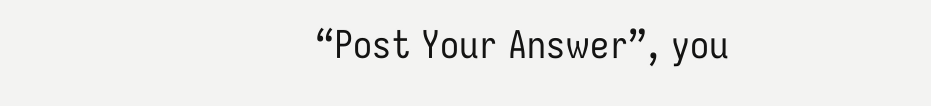“Post Your Answer”, you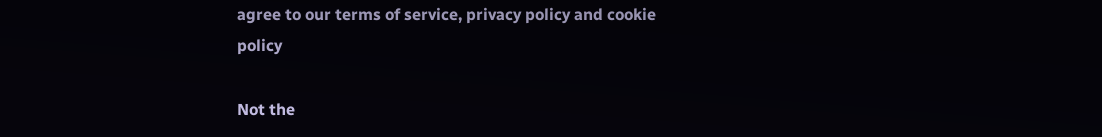agree to our terms of service, privacy policy and cookie policy

Not the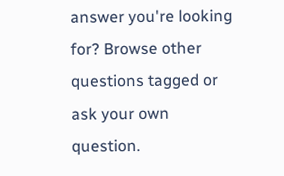answer you're looking for? Browse other questions tagged or ask your own question.